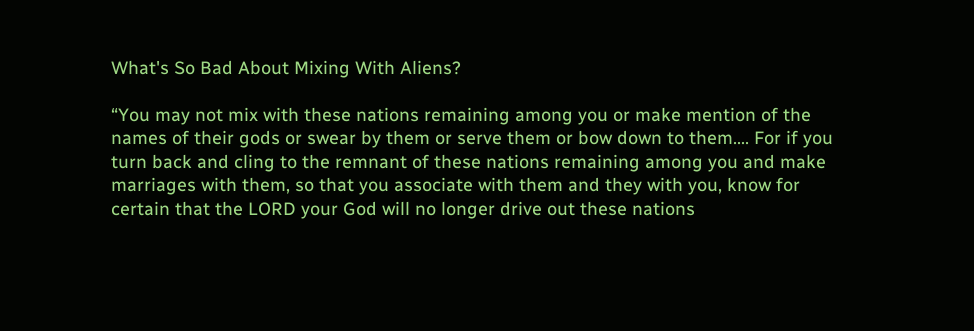What's So Bad About Mixing With Aliens?

“You may not mix with these nations remaining among you or make mention of the names of their gods or swear by them or serve them or bow down to them…. For if you turn back and cling to the remnant of these nations remaining among you and make marriages with them, so that you associate with them and they with you, know for certain that the LORD your God will no longer drive out these nations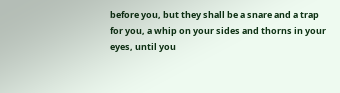before you, but they shall be a snare and a trap for you, a whip on your sides and thorns in your eyes, until you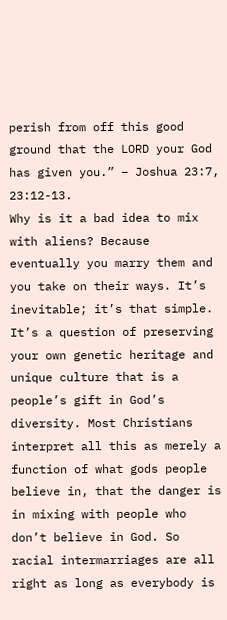perish from off this good ground that the LORD your God has given you.” – Joshua 23:7, 23:12-13.
Why is it a bad idea to mix with aliens? Because eventually you marry them and you take on their ways. It’s inevitable; it’s that simple. It’s a question of preserving your own genetic heritage and unique culture that is a people’s gift in God’s diversity. Most Christians interpret all this as merely a function of what gods people believe in, that the danger is in mixing with people who don’t believe in God. So racial intermarriages are all right as long as everybody is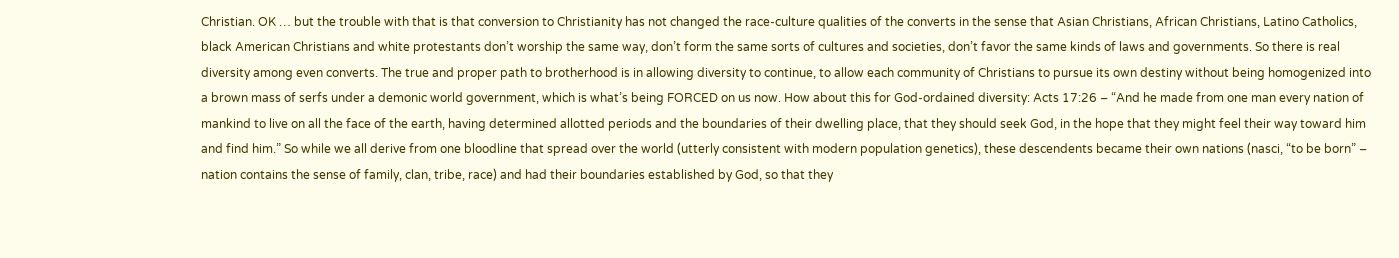Christian. OK … but the trouble with that is that conversion to Christianity has not changed the race-culture qualities of the converts in the sense that Asian Christians, African Christians, Latino Catholics, black American Christians and white protestants don’t worship the same way, don’t form the same sorts of cultures and societies, don’t favor the same kinds of laws and governments. So there is real diversity among even converts. The true and proper path to brotherhood is in allowing diversity to continue, to allow each community of Christians to pursue its own destiny without being homogenized into a brown mass of serfs under a demonic world government, which is what’s being FORCED on us now. How about this for God-ordained diversity: Acts 17:26 – “And he made from one man every nation of mankind to live on all the face of the earth, having determined allotted periods and the boundaries of their dwelling place, that they should seek God, in the hope that they might feel their way toward him and find him.” So while we all derive from one bloodline that spread over the world (utterly consistent with modern population genetics), these descendents became their own nations (nasci, “to be born” – nation contains the sense of family, clan, tribe, race) and had their boundaries established by God, so that they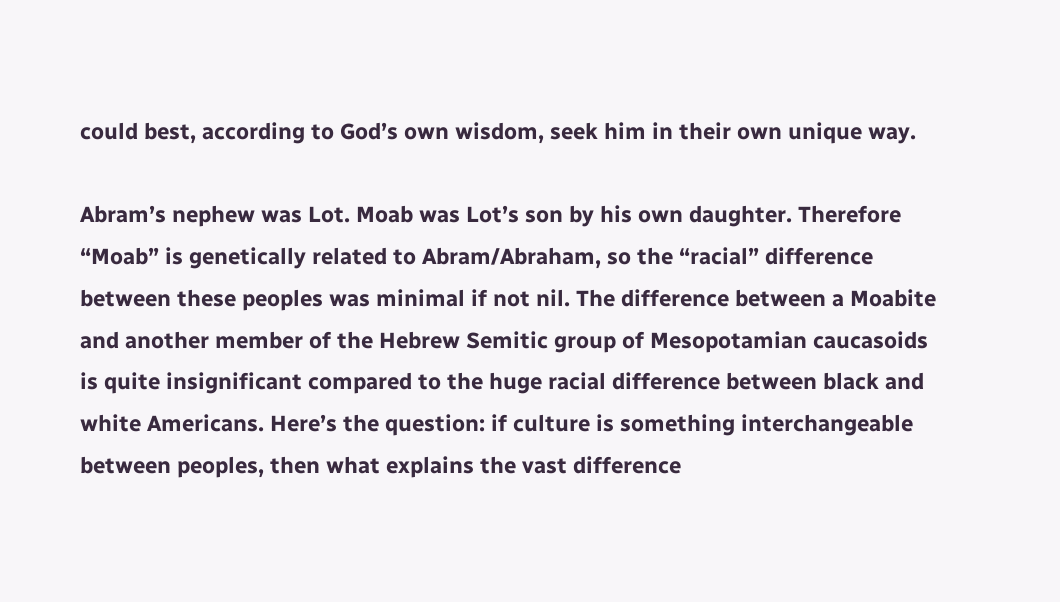could best, according to God’s own wisdom, seek him in their own unique way.

Abram’s nephew was Lot. Moab was Lot’s son by his own daughter. Therefore “Moab” is genetically related to Abram/Abraham, so the “racial” difference between these peoples was minimal if not nil. The difference between a Moabite and another member of the Hebrew Semitic group of Mesopotamian caucasoids is quite insignificant compared to the huge racial difference between black and white Americans. Here’s the question: if culture is something interchangeable between peoples, then what explains the vast difference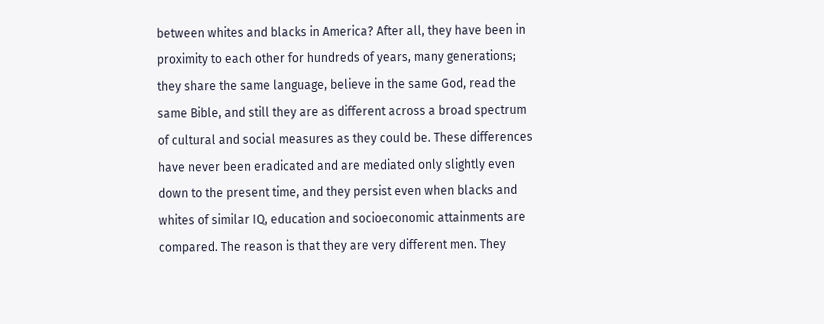between whites and blacks in America? After all, they have been in proximity to each other for hundreds of years, many generations; they share the same language, believe in the same God, read the same Bible, and still they are as different across a broad spectrum of cultural and social measures as they could be. These differences have never been eradicated and are mediated only slightly even down to the present time, and they persist even when blacks and whites of similar IQ, education and socioeconomic attainments are compared. The reason is that they are very different men. They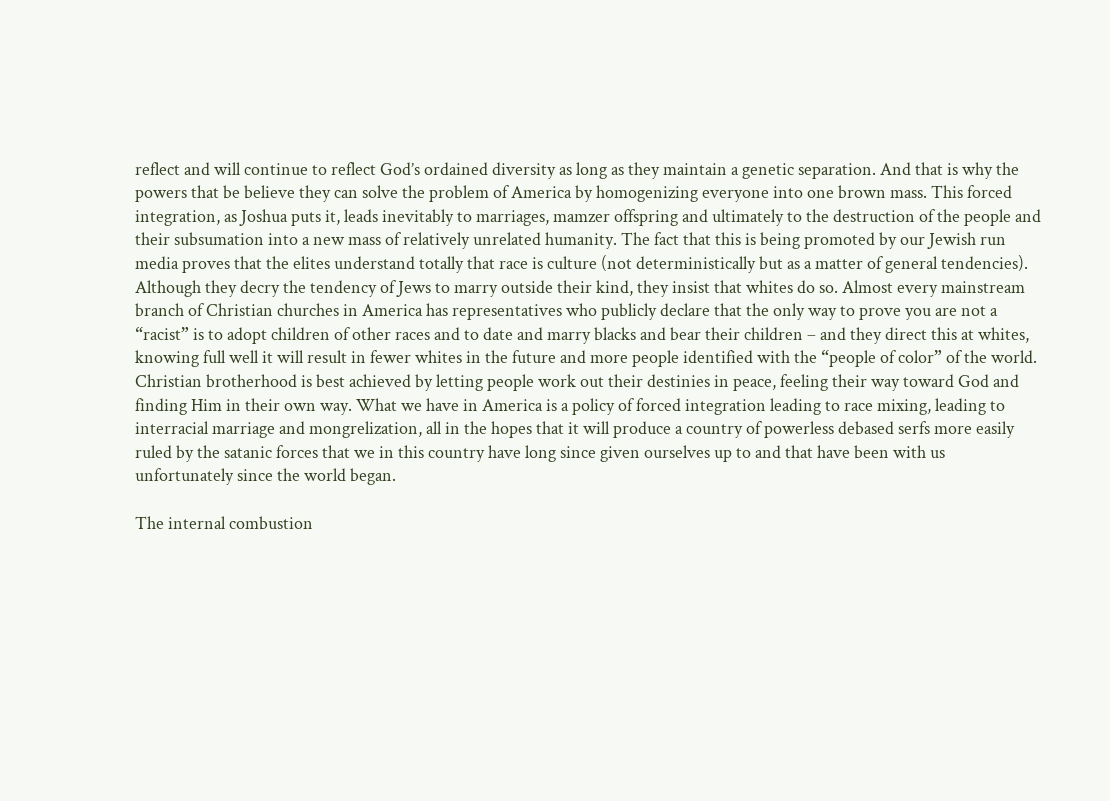reflect and will continue to reflect God’s ordained diversity as long as they maintain a genetic separation. And that is why the powers that be believe they can solve the problem of America by homogenizing everyone into one brown mass. This forced integration, as Joshua puts it, leads inevitably to marriages, mamzer offspring and ultimately to the destruction of the people and their subsumation into a new mass of relatively unrelated humanity. The fact that this is being promoted by our Jewish run media proves that the elites understand totally that race is culture (not deterministically but as a matter of general tendencies). Although they decry the tendency of Jews to marry outside their kind, they insist that whites do so. Almost every mainstream branch of Christian churches in America has representatives who publicly declare that the only way to prove you are not a “racist” is to adopt children of other races and to date and marry blacks and bear their children – and they direct this at whites, knowing full well it will result in fewer whites in the future and more people identified with the “people of color” of the world. Christian brotherhood is best achieved by letting people work out their destinies in peace, feeling their way toward God and finding Him in their own way. What we have in America is a policy of forced integration leading to race mixing, leading to interracial marriage and mongrelization, all in the hopes that it will produce a country of powerless debased serfs more easily ruled by the satanic forces that we in this country have long since given ourselves up to and that have been with us unfortunately since the world began.

The internal combustion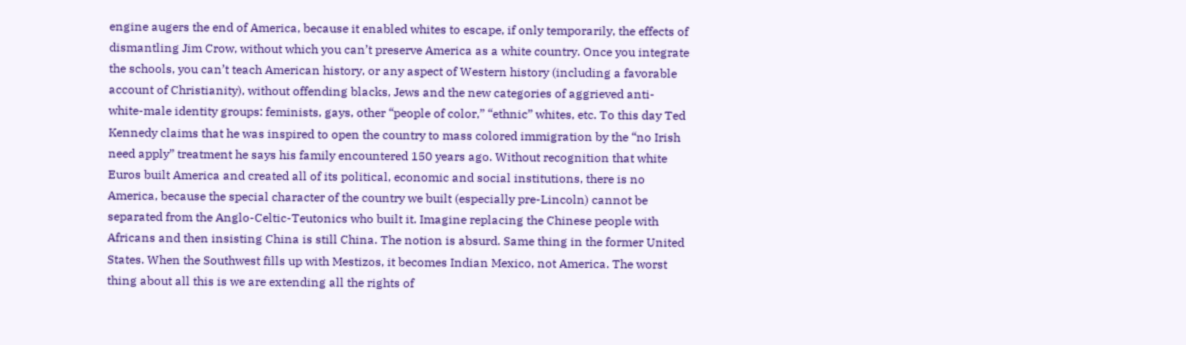engine augers the end of America, because it enabled whites to escape, if only temporarily, the effects of dismantling Jim Crow, without which you can’t preserve America as a white country. Once you integrate the schools, you can’t teach American history, or any aspect of Western history (including a favorable account of Christianity), without offending blacks, Jews and the new categories of aggrieved anti-white-male identity groups: feminists, gays, other “people of color,” “ethnic” whites, etc. To this day Ted Kennedy claims that he was inspired to open the country to mass colored immigration by the “no Irish need apply” treatment he says his family encountered 150 years ago. Without recognition that white Euros built America and created all of its political, economic and social institutions, there is no America, because the special character of the country we built (especially pre-Lincoln) cannot be separated from the Anglo-Celtic-Teutonics who built it. Imagine replacing the Chinese people with Africans and then insisting China is still China. The notion is absurd. Same thing in the former United States. When the Southwest fills up with Mestizos, it becomes Indian Mexico, not America. The worst thing about all this is we are extending all the rights of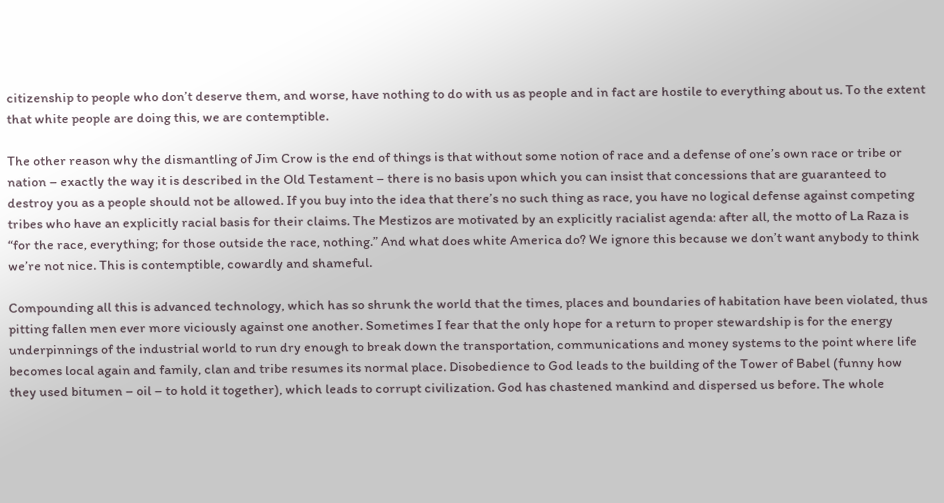citizenship to people who don’t deserve them, and worse, have nothing to do with us as people and in fact are hostile to everything about us. To the extent that white people are doing this, we are contemptible.

The other reason why the dismantling of Jim Crow is the end of things is that without some notion of race and a defense of one’s own race or tribe or nation – exactly the way it is described in the Old Testament – there is no basis upon which you can insist that concessions that are guaranteed to destroy you as a people should not be allowed. If you buy into the idea that there’s no such thing as race, you have no logical defense against competing tribes who have an explicitly racial basis for their claims. The Mestizos are motivated by an explicitly racialist agenda: after all, the motto of La Raza is “for the race, everything; for those outside the race, nothing.” And what does white America do? We ignore this because we don’t want anybody to think we’re not nice. This is contemptible, cowardly and shameful.

Compounding all this is advanced technology, which has so shrunk the world that the times, places and boundaries of habitation have been violated, thus pitting fallen men ever more viciously against one another. Sometimes I fear that the only hope for a return to proper stewardship is for the energy underpinnings of the industrial world to run dry enough to break down the transportation, communications and money systems to the point where life becomes local again and family, clan and tribe resumes its normal place. Disobedience to God leads to the building of the Tower of Babel (funny how they used bitumen – oil – to hold it together), which leads to corrupt civilization. God has chastened mankind and dispersed us before. The whole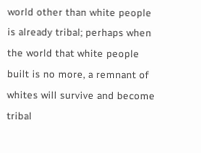world other than white people is already tribal; perhaps when the world that white people built is no more, a remnant of whites will survive and become tribal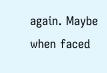again. Maybe when faced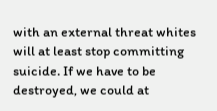with an external threat whites will at least stop committing suicide. If we have to be destroyed, we could at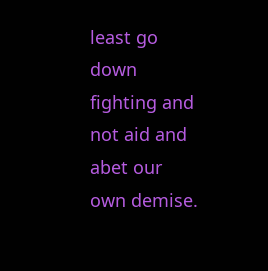least go down fighting and not aid and abet our own demise.